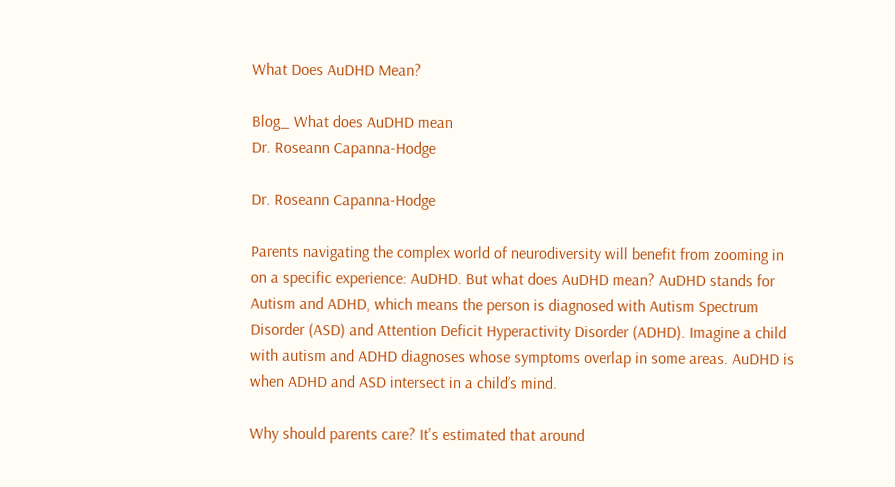What Does AuDHD Mean?

Blog_ What does AuDHD mean
Dr. Roseann Capanna-Hodge

Dr. Roseann Capanna-Hodge

Parents navigating the complex world of neurodiversity will benefit from zooming in on a specific experience: AuDHD. But what does AuDHD mean? AuDHD stands for Autism and ADHD, which means the person is diagnosed with Autism Spectrum Disorder (ASD) and Attention Deficit Hyperactivity Disorder (ADHD). Imagine a child with autism and ADHD diagnoses whose symptoms overlap in some areas. AuDHD is when ADHD and ASD intersect in a child’s mind.

Why should parents care? It's estimated that around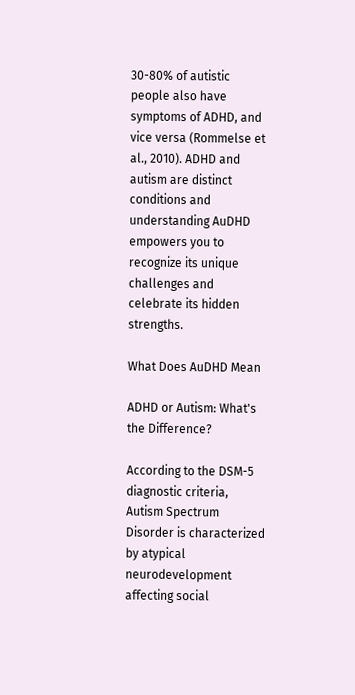30-80% of autistic people also have symptoms of ADHD, and vice versa (Rommelse et al., 2010). ADHD and autism are distinct conditions and understanding AuDHD empowers you to recognize its unique challenges and celebrate its hidden strengths.

What Does AuDHD Mean

ADHD or Autism: What's the Difference?

According to the DSM-5 diagnostic criteria, Autism Spectrum Disorder is characterized by atypical neurodevelopment affecting social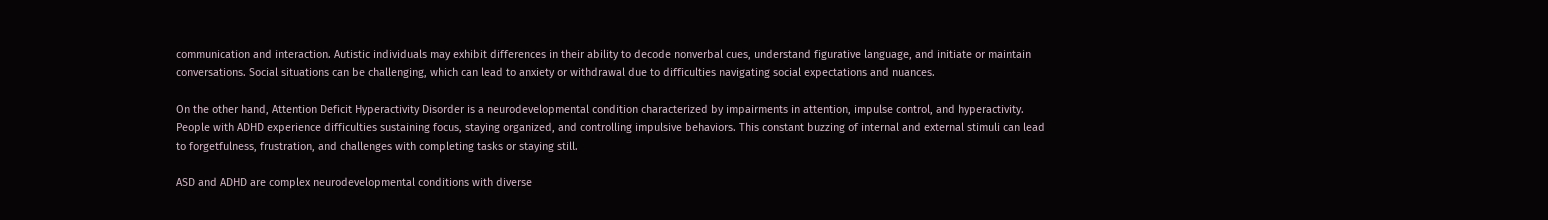communication and interaction. Autistic individuals may exhibit differences in their ability to decode nonverbal cues, understand figurative language, and initiate or maintain conversations. Social situations can be challenging, which can lead to anxiety or withdrawal due to difficulties navigating social expectations and nuances.

On the other hand, Attention Deficit Hyperactivity Disorder is a neurodevelopmental condition characterized by impairments in attention, impulse control, and hyperactivity. People with ADHD experience difficulties sustaining focus, staying organized, and controlling impulsive behaviors. This constant buzzing of internal and external stimuli can lead to forgetfulness, frustration, and challenges with completing tasks or staying still.

ASD and ADHD are complex neurodevelopmental conditions with diverse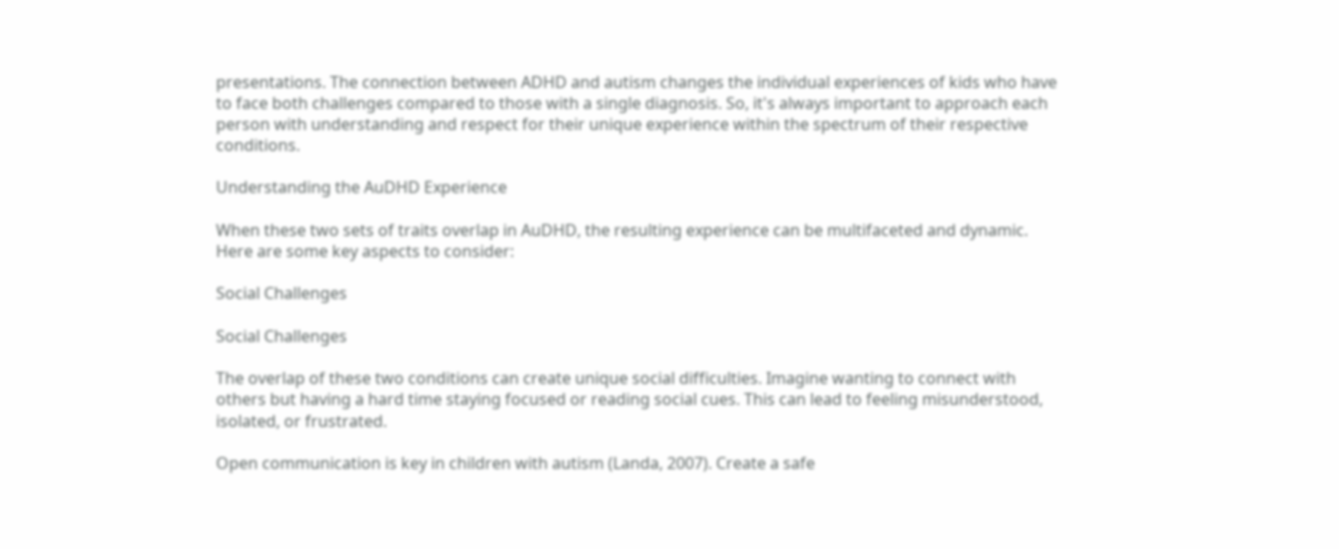presentations. The connection between ADHD and autism changes the individual experiences of kids who have to face both challenges compared to those with a single diagnosis. So, it's always important to approach each person with understanding and respect for their unique experience within the spectrum of their respective conditions.

Understanding the AuDHD Experience

When these two sets of traits overlap in AuDHD, the resulting experience can be multifaceted and dynamic. Here are some key aspects to consider:

Social Challenges

Social Challenges

The overlap of these two conditions can create unique social difficulties. Imagine wanting to connect with others but having a hard time staying focused or reading social cues. This can lead to feeling misunderstood, isolated, or frustrated.

Open communication is key in children with autism (Landa, 2007). Create a safe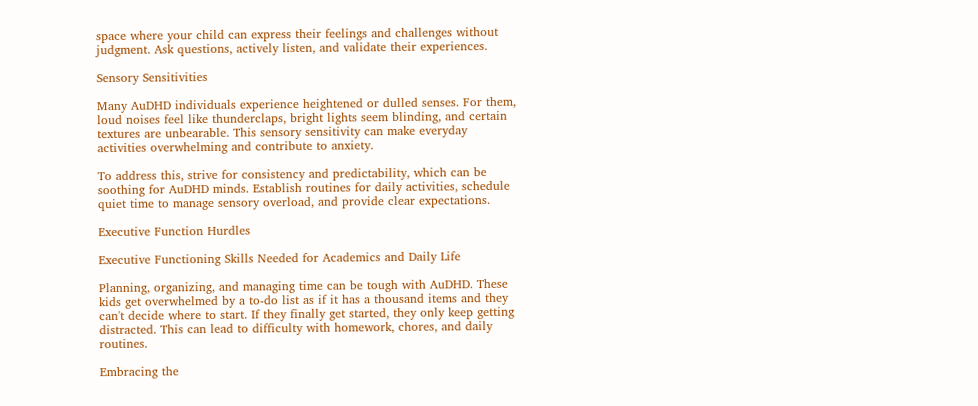space where your child can express their feelings and challenges without judgment. Ask questions, actively listen, and validate their experiences.

Sensory Sensitivities

Many AuDHD individuals experience heightened or dulled senses. For them, loud noises feel like thunderclaps, bright lights seem blinding, and certain textures are unbearable. This sensory sensitivity can make everyday activities overwhelming and contribute to anxiety.

To address this, strive for consistency and predictability, which can be soothing for AuDHD minds. Establish routines for daily activities, schedule quiet time to manage sensory overload, and provide clear expectations.

Executive Function Hurdles

Executive Functioning Skills Needed for Academics and Daily Life

Planning, organizing, and managing time can be tough with AuDHD. These kids get overwhelmed by a to-do list as if it has a thousand items and they can't decide where to start. If they finally get started, they only keep getting distracted. This can lead to difficulty with homework, chores, and daily routines.

Embracing the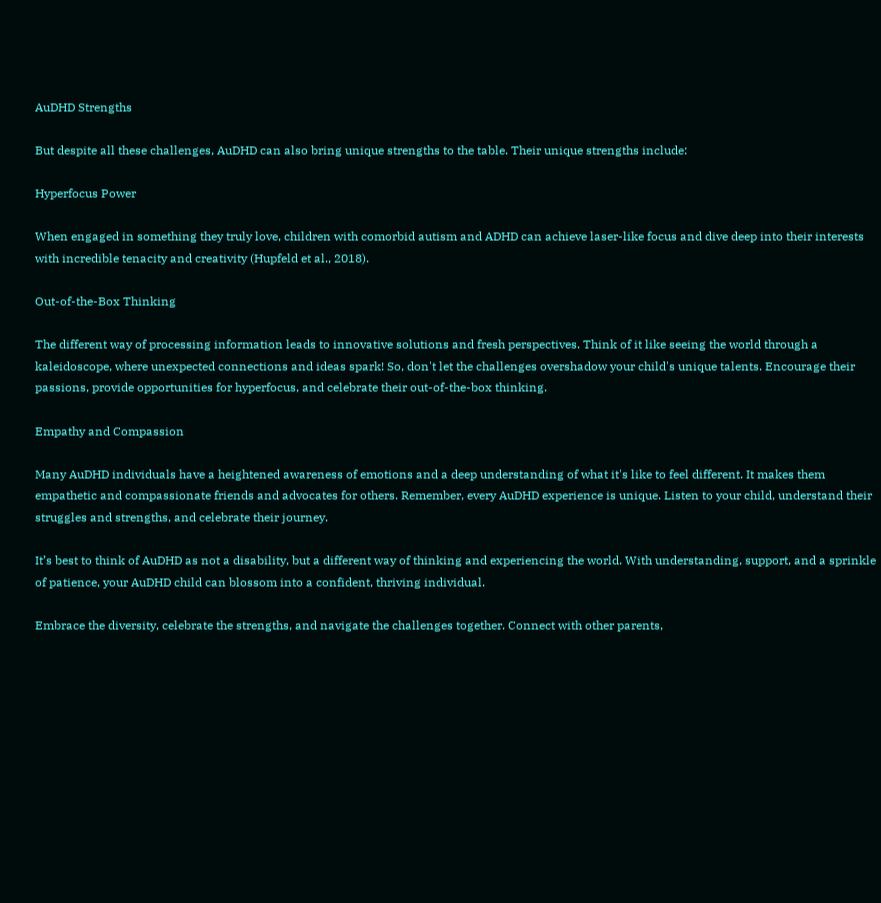AuDHD Strengths

But despite all these challenges, AuDHD can also bring unique strengths to the table. Their unique strengths include:

Hyperfocus Power

When engaged in something they truly love, children with comorbid autism and ADHD can achieve laser-like focus and dive deep into their interests with incredible tenacity and creativity (Hupfeld et al., 2018).

Out-of-the-Box Thinking

The different way of processing information leads to innovative solutions and fresh perspectives. Think of it like seeing the world through a kaleidoscope, where unexpected connections and ideas spark! So, don't let the challenges overshadow your child's unique talents. Encourage their passions, provide opportunities for hyperfocus, and celebrate their out-of-the-box thinking.

Empathy and Compassion

Many AuDHD individuals have a heightened awareness of emotions and a deep understanding of what it's like to feel different. It makes them empathetic and compassionate friends and advocates for others. Remember, every AuDHD experience is unique. Listen to your child, understand their struggles and strengths, and celebrate their journey.

It’s best to think of AuDHD as not a disability, but a different way of thinking and experiencing the world. With understanding, support, and a sprinkle of patience, your AuDHD child can blossom into a confident, thriving individual.

Embrace the diversity, celebrate the strengths, and navigate the challenges together. Connect with other parents,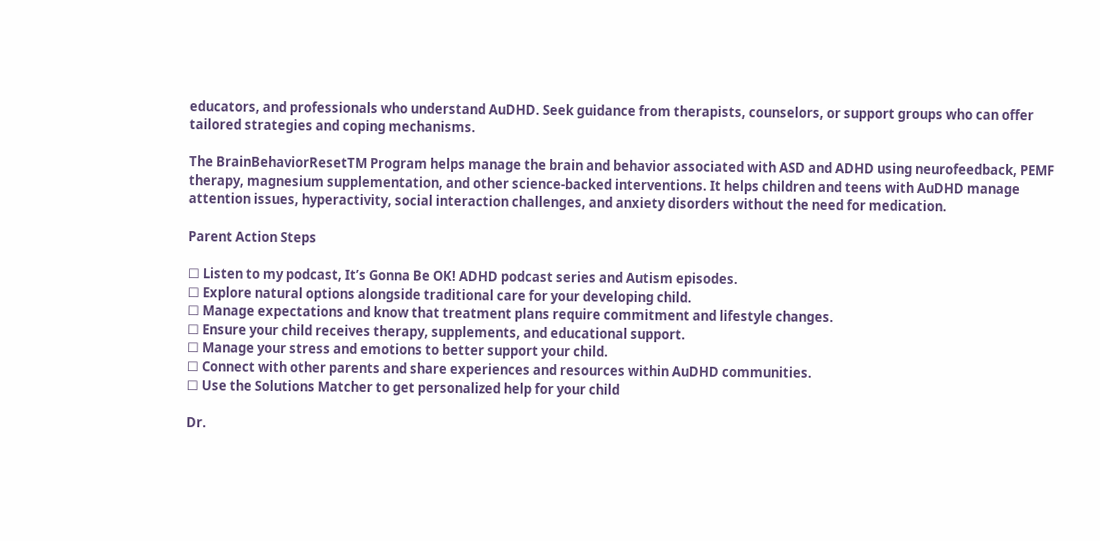educators, and professionals who understand AuDHD. Seek guidance from therapists, counselors, or support groups who can offer tailored strategies and coping mechanisms.

The BrainBehaviorResetTM Program helps manage the brain and behavior associated with ASD and ADHD using neurofeedback, PEMF therapy, magnesium supplementation, and other science-backed interventions. It helps children and teens with AuDHD manage attention issues, hyperactivity, social interaction challenges, and anxiety disorders without the need for medication.

Parent Action Steps

☐ Listen to my podcast, It’s Gonna Be OK! ADHD podcast series and Autism episodes.
☐ Explore natural options alongside traditional care for your developing child.
☐ Manage expectations and know that treatment plans require commitment and lifestyle changes.
☐ Ensure your child receives therapy, supplements, and educational support.
☐ Manage your stress and emotions to better support your child.
☐ Connect with other parents and share experiences and resources within AuDHD communities.
☐ Use the Solutions Matcher to get personalized help for your child

Dr.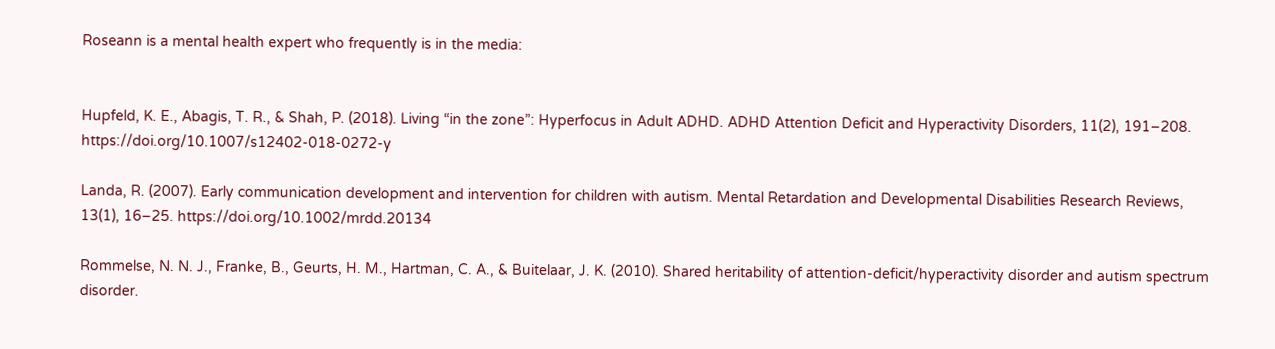Roseann is a mental health expert who frequently is in the media:


Hupfeld, K. E., Abagis, T. R., & Shah, P. (2018). Living “in the zone”: Hyperfocus in Adult ADHD. ADHD Attention Deficit and Hyperactivity Disorders, 11(2), 191–208. https://doi.org/10.1007/s12402-018-0272-y

Landa, R. (2007). Early communication development and intervention for children with autism. Mental Retardation and Developmental Disabilities Research Reviews, 13(1), 16–25. https://doi.org/10.1002/mrdd.20134

Rommelse, N. N. J., Franke, B., Geurts, H. M., Hartman, C. A., & Buitelaar, J. K. (2010). Shared heritability of attention-deficit/hyperactivity disorder and autism spectrum disorder.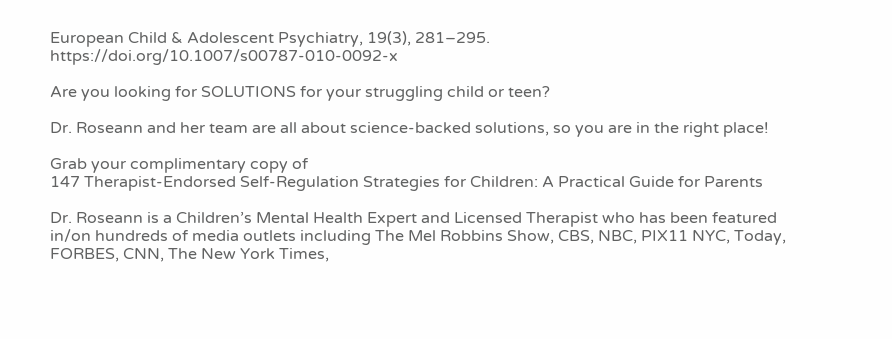European Child & Adolescent Psychiatry, 19(3), 281–295. https://doi.org/10.1007/s00787-010-0092-x

Are you looking for SOLUTIONS for your struggling child or teen?

Dr. Roseann and her team are all about science-backed solutions, so you are in the right place!

Grab your complimentary copy of
147 Therapist-Endorsed Self-Regulation Strategies for Children: A Practical Guide for Parents

Dr. Roseann is a Children’s Mental Health Expert and Licensed Therapist who has been featured in/on hundreds of media outlets including The Mel Robbins Show, CBS, NBC, PIX11 NYC, Today, FORBES, CNN, The New York Times,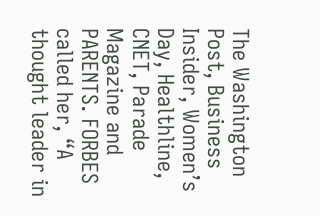The Washington Post, Business Insider, Women’s Day, Healthline, CNET, Parade Magazine and PARENTS. FORBES called her, “A thought leader in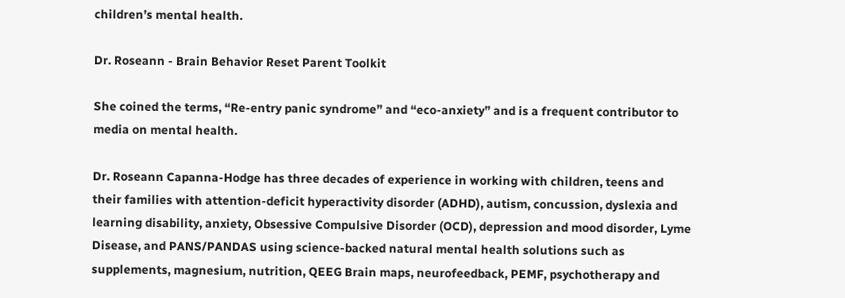children’s mental health.

Dr. Roseann - Brain Behavior Reset Parent Toolkit

She coined the terms, “Re-entry panic syndrome” and “eco-anxiety” and is a frequent contributor to media on mental health.

Dr. Roseann Capanna-Hodge has three decades of experience in working with children, teens and their families with attention-deficit hyperactivity disorder (ADHD), autism, concussion, dyslexia and learning disability, anxiety, Obsessive Compulsive Disorder (OCD), depression and mood disorder, Lyme Disease, and PANS/PANDAS using science-backed natural mental health solutions such as supplements, magnesium, nutrition, QEEG Brain maps, neurofeedback, PEMF, psychotherapy and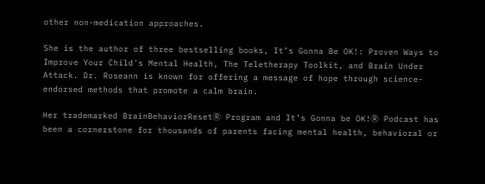other non-medication approaches.

She is the author of three bestselling books, It’s Gonna Be OK!: Proven Ways to Improve Your Child's Mental Health, The Teletherapy Toolkit, and Brain Under Attack. Dr. Roseann is known for offering a message of hope through science-endorsed methods that promote a calm brain.

Her trademarked BrainBehaviorResetⓇ Program and It’s Gonna be OK!Ⓡ Podcast has been a cornerstone for thousands of parents facing mental health, behavioral or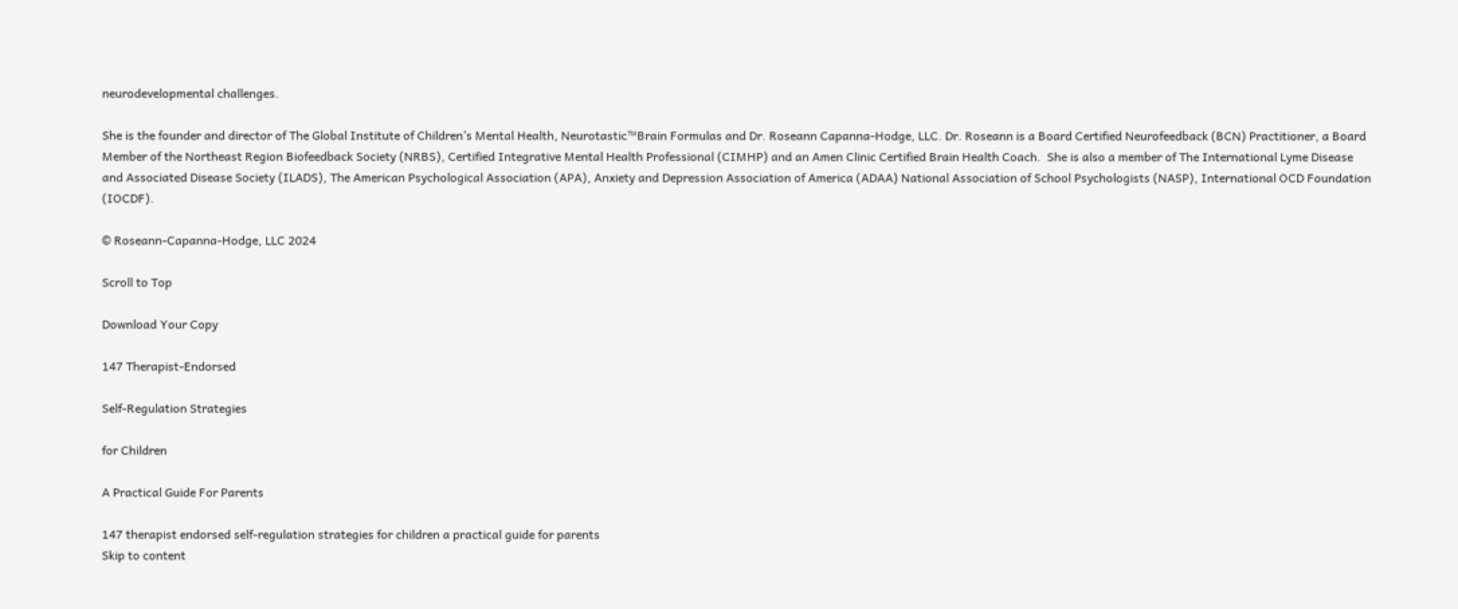neurodevelopmental challenges.

She is the founder and director of The Global Institute of Children’s Mental Health, Neurotastic™Brain Formulas and Dr. Roseann Capanna-Hodge, LLC. Dr. Roseann is a Board Certified Neurofeedback (BCN) Practitioner, a Board Member of the Northeast Region Biofeedback Society (NRBS), Certified Integrative Mental Health Professional (CIMHP) and an Amen Clinic Certified Brain Health Coach.  She is also a member of The International Lyme Disease and Associated Disease Society (ILADS), The American Psychological Association (APA), Anxiety and Depression Association of America (ADAA) National Association of School Psychologists (NASP), International OCD Foundation (IOCDF).

© Roseann-Capanna-Hodge, LLC 2024

Scroll to Top

Download Your Copy

147 Therapist-Endorsed

Self-Regulation Strategies

for Children

A Practical Guide For Parents

147 therapist endorsed self-regulation strategies for children a practical guide for parents
Skip to content